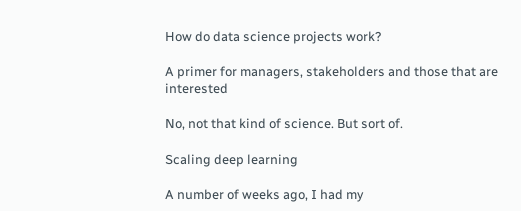How do data science projects work?

A primer for managers, stakeholders and those that are interested

No, not that kind of science. But sort of.

Scaling deep learning

A number of weeks ago, I had my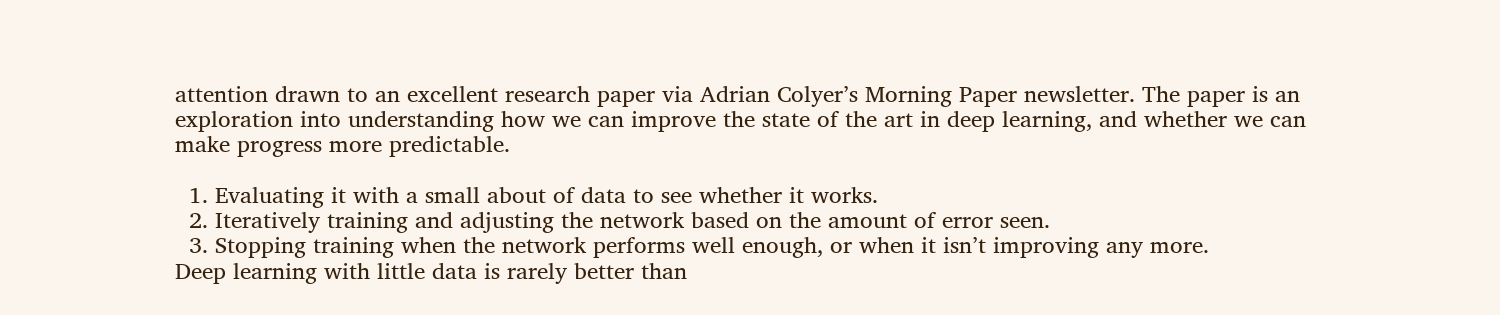attention drawn to an excellent research paper via Adrian Colyer’s Morning Paper newsletter. The paper is an exploration into understanding how we can improve the state of the art in deep learning, and whether we can make progress more predictable.

  1. Evaluating it with a small about of data to see whether it works.
  2. Iteratively training and adjusting the network based on the amount of error seen.
  3. Stopping training when the network performs well enough, or when it isn’t improving any more.
Deep learning with little data is rarely better than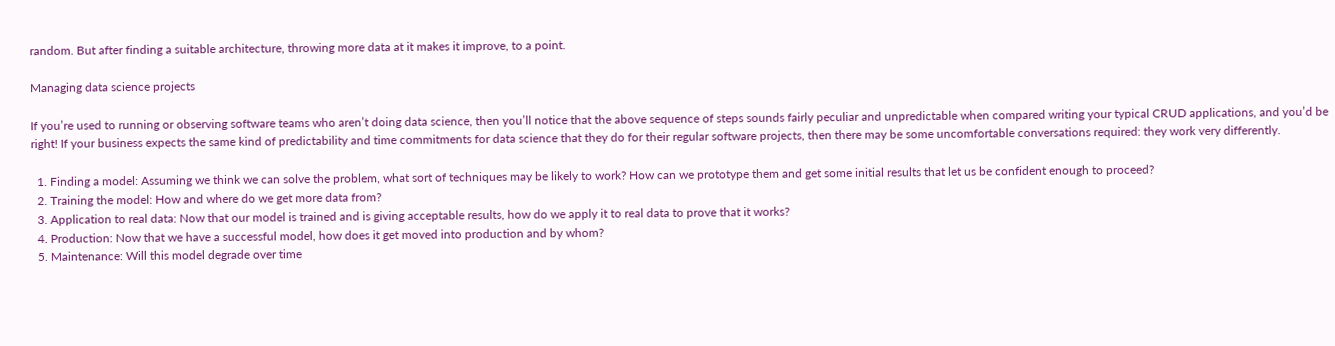random. But after finding a suitable architecture, throwing more data at it makes it improve, to a point.

Managing data science projects

If you’re used to running or observing software teams who aren’t doing data science, then you’ll notice that the above sequence of steps sounds fairly peculiar and unpredictable when compared writing your typical CRUD applications, and you’d be right! If your business expects the same kind of predictability and time commitments for data science that they do for their regular software projects, then there may be some uncomfortable conversations required: they work very differently.

  1. Finding a model: Assuming we think we can solve the problem, what sort of techniques may be likely to work? How can we prototype them and get some initial results that let us be confident enough to proceed?
  2. Training the model: How and where do we get more data from?
  3. Application to real data: Now that our model is trained and is giving acceptable results, how do we apply it to real data to prove that it works?
  4. Production: Now that we have a successful model, how does it get moved into production and by whom?
  5. Maintenance: Will this model degrade over time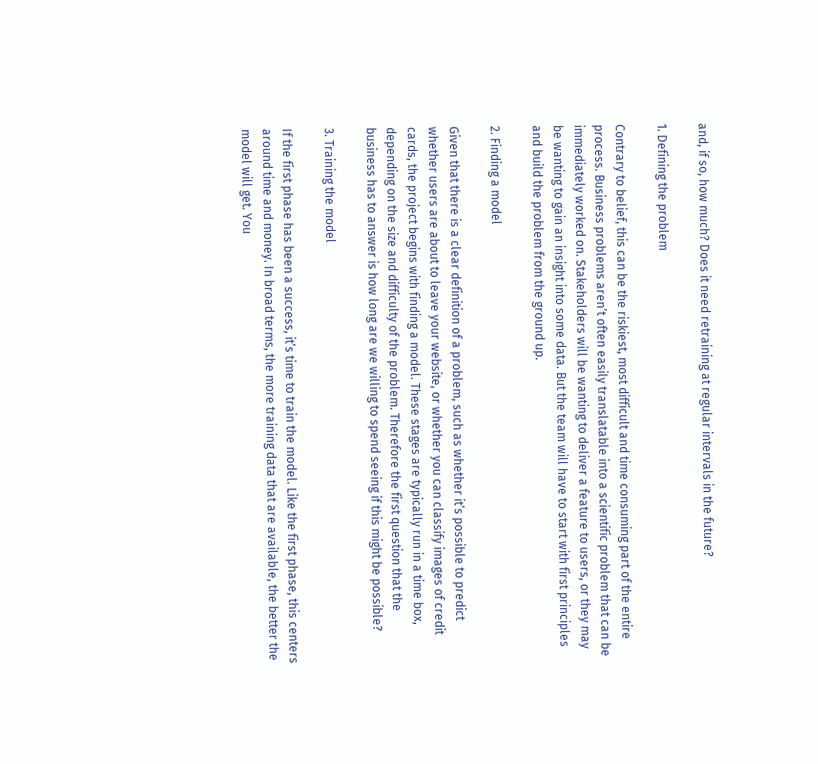and, if so, how much? Does it need retraining at regular intervals in the future?

1. Defining the problem

Contrary to belief, this can be the riskiest, most difficult and time consuming part of the entire process. Business problems aren’t often easily translatable into a scientific problem that can be immediately worked on. Stakeholders will be wanting to deliver a feature to users, or they may be wanting to gain an insight into some data. But the team will have to start with first principles and build the problem from the ground up.

2. Finding a model

Given that there is a clear definition of a problem, such as whether it’s possible to predict whether users are about to leave your website, or whether you can classify images of credit cards, the project begins with finding a model. These stages are typically run in a time box, depending on the size and difficulty of the problem. Therefore the first question that the business has to answer is how long are we willing to spend seeing if this might be possible?

3. Training the model

If the first phase has been a success, it’s time to train the model. Like the first phase, this centers around time and money. In broad terms, the more training data that are available, the better the model will get. You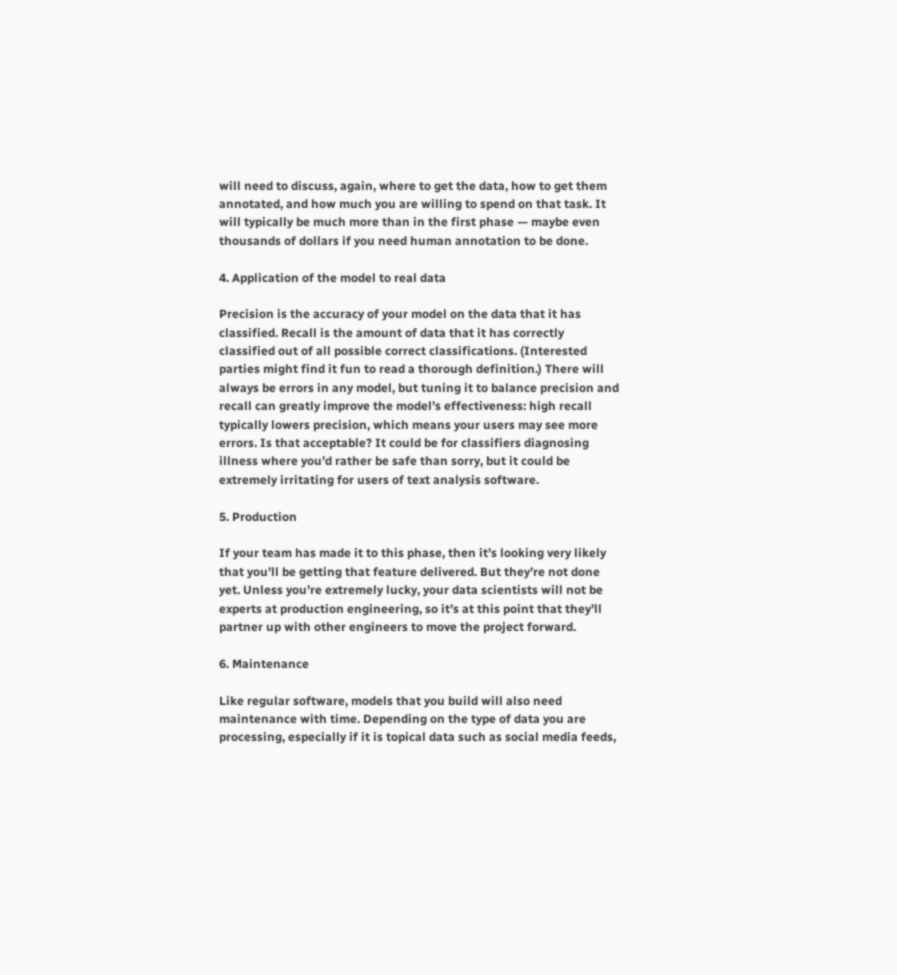will need to discuss, again, where to get the data, how to get them annotated, and how much you are willing to spend on that task. It will typically be much more than in the first phase — maybe even thousands of dollars if you need human annotation to be done.

4. Application of the model to real data

Precision is the accuracy of your model on the data that it has classified. Recall is the amount of data that it has correctly classified out of all possible correct classifications. (Interested parties might find it fun to read a thorough definition.) There will always be errors in any model, but tuning it to balance precision and recall can greatly improve the model’s effectiveness: high recall typically lowers precision, which means your users may see more errors. Is that acceptable? It could be for classifiers diagnosing illness where you’d rather be safe than sorry, but it could be extremely irritating for users of text analysis software.

5. Production

If your team has made it to this phase, then it’s looking very likely that you’ll be getting that feature delivered. But they’re not done yet. Unless you’re extremely lucky, your data scientists will not be experts at production engineering, so it’s at this point that they’ll partner up with other engineers to move the project forward.

6. Maintenance

Like regular software, models that you build will also need maintenance with time. Depending on the type of data you are processing, especially if it is topical data such as social media feeds,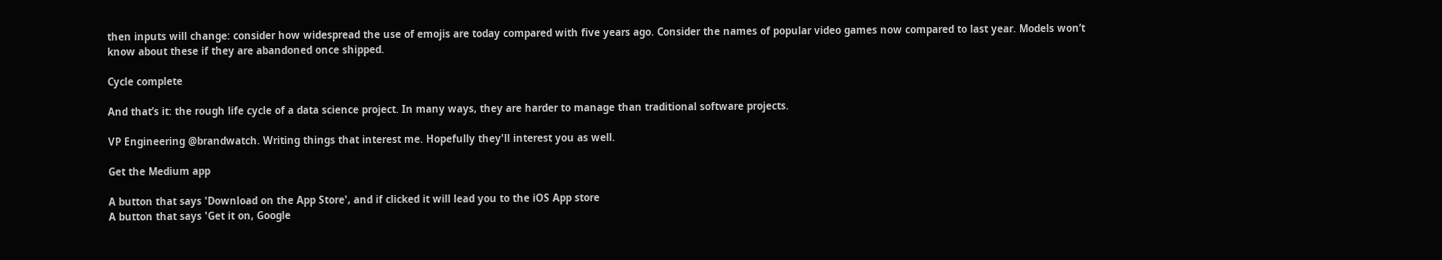then inputs will change: consider how widespread the use of emojis are today compared with five years ago. Consider the names of popular video games now compared to last year. Models won’t know about these if they are abandoned once shipped.

Cycle complete

And that’s it: the rough life cycle of a data science project. In many ways, they are harder to manage than traditional software projects.

VP Engineering @brandwatch. Writing things that interest me. Hopefully they'll interest you as well.

Get the Medium app

A button that says 'Download on the App Store', and if clicked it will lead you to the iOS App store
A button that says 'Get it on, Google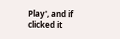Play', and if clicked it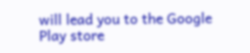will lead you to the Google Play store